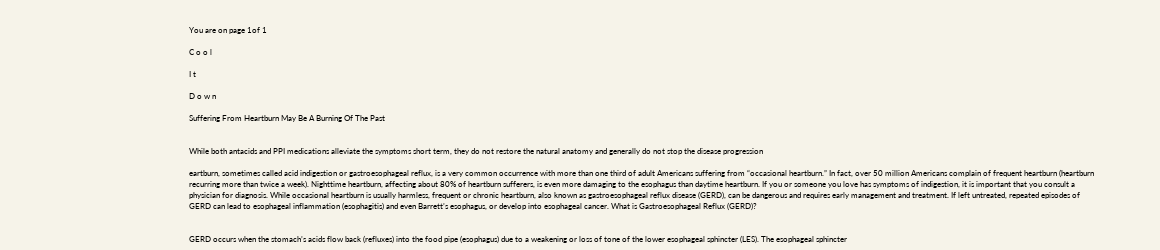You are on page 1of 1

C o o l

I t

D o w n

Suffering From Heartburn May Be A Burning Of The Past


While both antacids and PPI medications alleviate the symptoms short term, they do not restore the natural anatomy and generally do not stop the disease progression

eartburn, sometimes called acid indigestion or gastroesophageal reflux, is a very common occurrence with more than one third of adult Americans suffering from “occasional heartburn.” In fact, over 50 million Americans complain of frequent heartburn (heartburn recurring more than twice a week). Nighttime heartburn, affecting about 80% of heartburn sufferers, is even more damaging to the esophagus than daytime heartburn. If you or someone you love has symptoms of indigestion, it is important that you consult a physician for diagnosis. While occasional heartburn is usually harmless, frequent or chronic heartburn, also known as gastroesophageal reflux disease (GERD), can be dangerous and requires early management and treatment. If left untreated, repeated episodes of GERD can lead to esophageal inflammation (esophagitis) and even Barrett’s esophagus, or develop into esophageal cancer. What is Gastroesophageal Reflux (GERD)?


GERD occurs when the stomach’s acids flow back (refluxes) into the food pipe (esophagus) due to a weakening or loss of tone of the lower esophageal sphincter (LES). The esophageal sphincter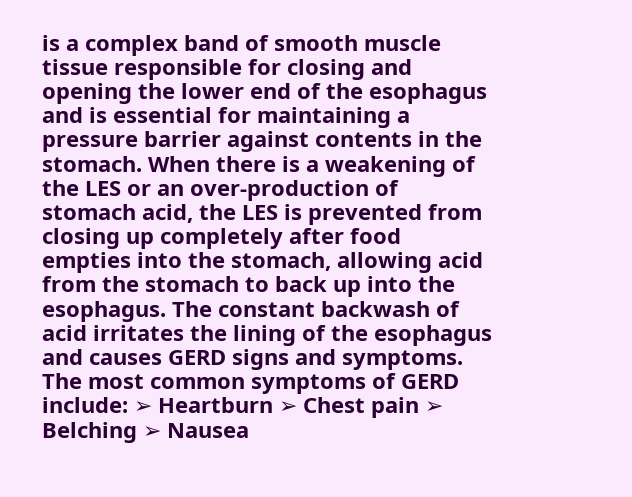is a complex band of smooth muscle tissue responsible for closing and opening the lower end of the esophagus and is essential for maintaining a pressure barrier against contents in the stomach. When there is a weakening of the LES or an over-production of stomach acid, the LES is prevented from closing up completely after food empties into the stomach, allowing acid from the stomach to back up into the esophagus. The constant backwash of acid irritates the lining of the esophagus and causes GERD signs and symptoms. The most common symptoms of GERD include: ➢ Heartburn ➢ Chest pain ➢ Belching ➢ Nausea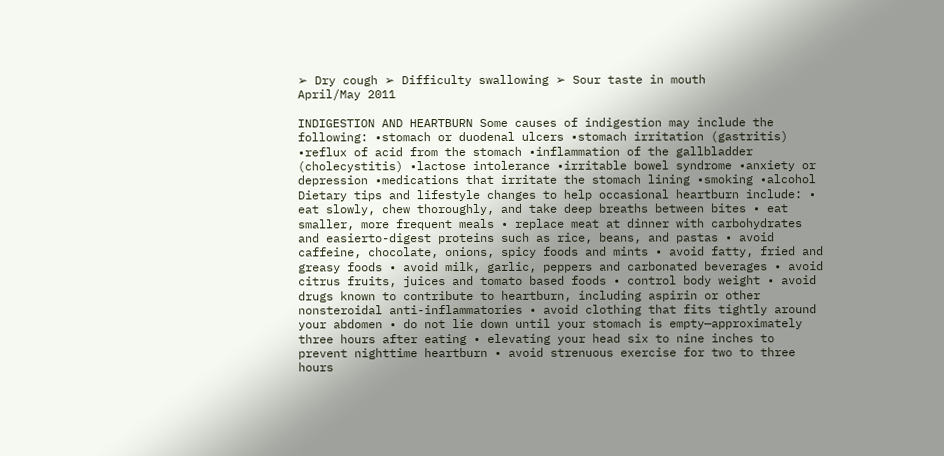➢ Dry cough ➢ Difficulty swallowing ➢ Sour taste in mouth
April/May 2011

INDIGESTION AND HEARTBURN Some causes of indigestion may include the following: •stomach or duodenal ulcers •stomach irritation (gastritis) •reflux of acid from the stomach •inflammation of the gallbladder (cholecystitis) •lactose intolerance •irritable bowel syndrome •anxiety or depression •medications that irritate the stomach lining •smoking •alcohol Dietary tips and lifestyle changes to help occasional heartburn include: • eat slowly, chew thoroughly, and take deep breaths between bites • eat smaller, more frequent meals • replace meat at dinner with carbohydrates and easierto-digest proteins such as rice, beans, and pastas • avoid caffeine, chocolate, onions, spicy foods and mints • avoid fatty, fried and greasy foods • avoid milk, garlic, peppers and carbonated beverages • avoid citrus fruits, juices and tomato based foods • control body weight • avoid drugs known to contribute to heartburn, including aspirin or other nonsteroidal anti-inflammatories • avoid clothing that fits tightly around your abdomen • do not lie down until your stomach is empty—approximately three hours after eating • elevating your head six to nine inches to prevent nighttime heartburn • avoid strenuous exercise for two to three hours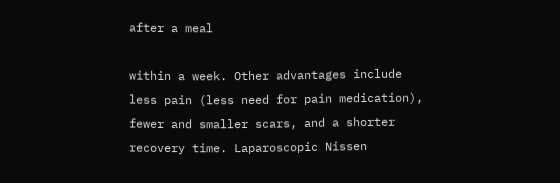after a meal

within a week. Other advantages include less pain (less need for pain medication), fewer and smaller scars, and a shorter recovery time. Laparoscopic Nissen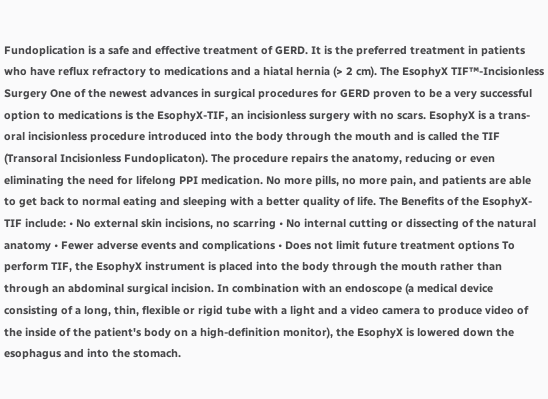Fundoplication is a safe and effective treatment of GERD. It is the preferred treatment in patients who have reflux refractory to medications and a hiatal hernia (> 2 cm). The EsophyX TIF™-Incisionless Surgery One of the newest advances in surgical procedures for GERD proven to be a very successful option to medications is the EsophyX-TIF, an incisionless surgery with no scars. EsophyX is a trans-oral incisionless procedure introduced into the body through the mouth and is called the TIF (Transoral Incisionless Fundoplicaton). The procedure repairs the anatomy, reducing or even eliminating the need for lifelong PPI medication. No more pills, no more pain, and patients are able to get back to normal eating and sleeping with a better quality of life. The Benefits of the EsophyX-TIF include: • No external skin incisions, no scarring • No internal cutting or dissecting of the natural anatomy • Fewer adverse events and complications • Does not limit future treatment options To perform TIF, the EsophyX instrument is placed into the body through the mouth rather than through an abdominal surgical incision. In combination with an endoscope (a medical device consisting of a long, thin, flexible or rigid tube with a light and a video camera to produce video of the inside of the patient's body on a high-definition monitor), the EsophyX is lowered down the esophagus and into the stomach.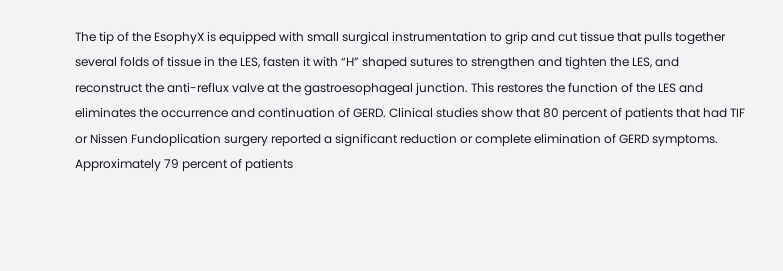The tip of the EsophyX is equipped with small surgical instrumentation to grip and cut tissue that pulls together several folds of tissue in the LES, fasten it with “H” shaped sutures to strengthen and tighten the LES, and reconstruct the anti-reflux valve at the gastroesophageal junction. This restores the function of the LES and eliminates the occurrence and continuation of GERD. Clinical studies show that 80 percent of patients that had TIF or Nissen Fundoplication surgery reported a significant reduction or complete elimination of GERD symptoms. Approximately 79 percent of patients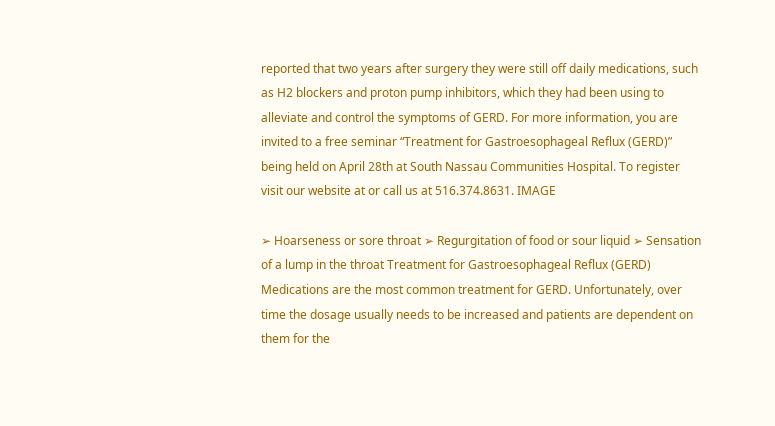reported that two years after surgery they were still off daily medications, such as H2 blockers and proton pump inhibitors, which they had been using to alleviate and control the symptoms of GERD. For more information, you are invited to a free seminar “Treatment for Gastroesophageal Reflux (GERD)” being held on April 28th at South Nassau Communities Hospital. To register visit our website at or call us at 516.374.8631. IMAGE

➢ Hoarseness or sore throat ➢ Regurgitation of food or sour liquid ➢ Sensation of a lump in the throat Treatment for Gastroesophageal Reflux (GERD) Medications are the most common treatment for GERD. Unfortunately, over time the dosage usually needs to be increased and patients are dependent on them for the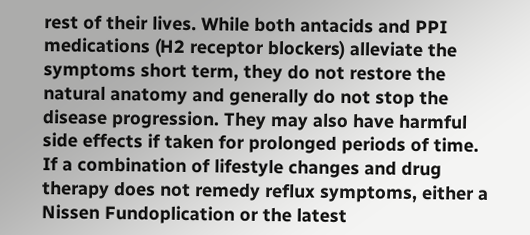rest of their lives. While both antacids and PPI medications (H2 receptor blockers) alleviate the symptoms short term, they do not restore the natural anatomy and generally do not stop the disease progression. They may also have harmful side effects if taken for prolonged periods of time. If a combination of lifestyle changes and drug therapy does not remedy reflux symptoms, either a Nissen Fundoplication or the latest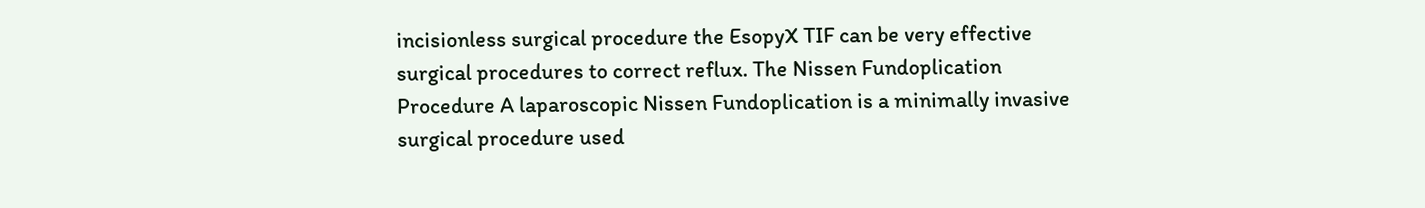incisionless surgical procedure the EsopyX TIF can be very effective surgical procedures to correct reflux. The Nissen Fundoplication Procedure A laparoscopic Nissen Fundoplication is a minimally invasive surgical procedure used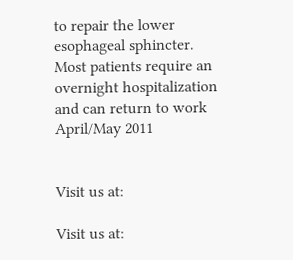to repair the lower esophageal sphincter. Most patients require an overnight hospitalization and can return to work
April/May 2011


Visit us at:

Visit us at: